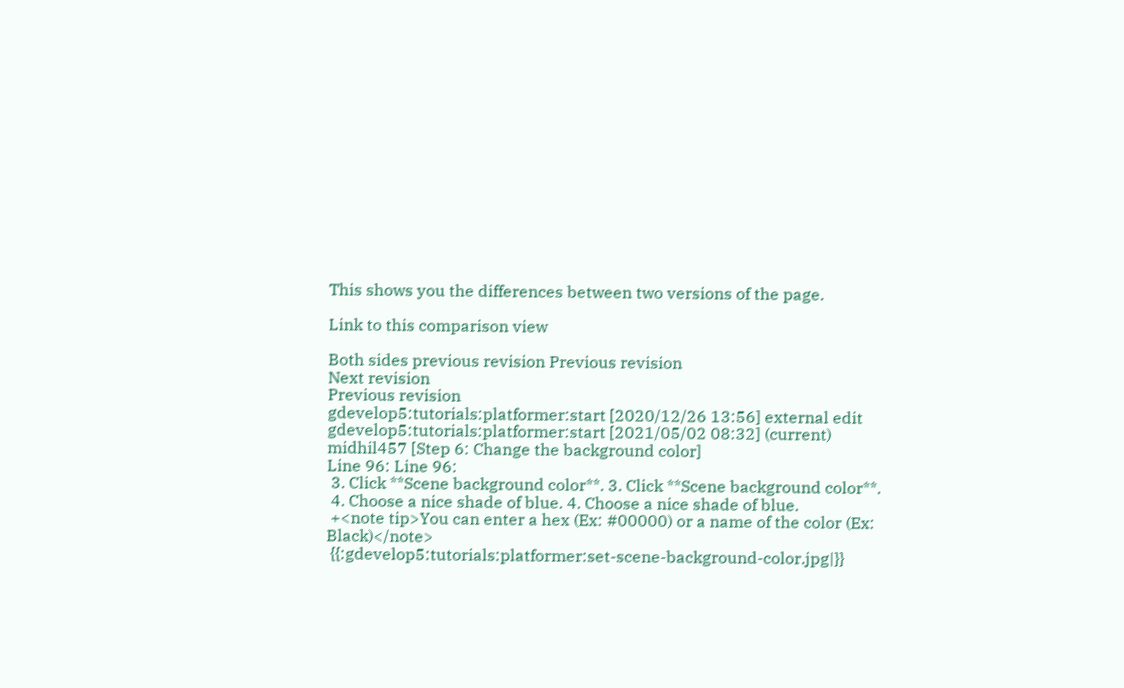This shows you the differences between two versions of the page.

Link to this comparison view

Both sides previous revision Previous revision
Next revision
Previous revision
gdevelop5:tutorials:platformer:start [2020/12/26 13:56] external edit
gdevelop5:tutorials:platformer:start [2021/05/02 08:32] (current)
midhil457 [Step 6: Change the background color]
Line 96: Line 96:
 3. Click **Scene background color**. 3. Click **Scene background color**.
 4. Choose a nice shade of blue. 4. Choose a nice shade of blue.
 +<note tip>You can enter a hex (Ex: #00000) or a name of the color (Ex: Black)</note>
 {{:gdevelop5:tutorials:platformer:set-scene-background-color.jpg|}}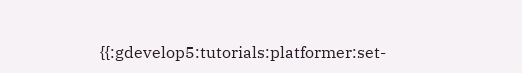{{:gdevelop5:tutorials:platformer:set-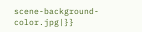scene-background-color.jpg|}}